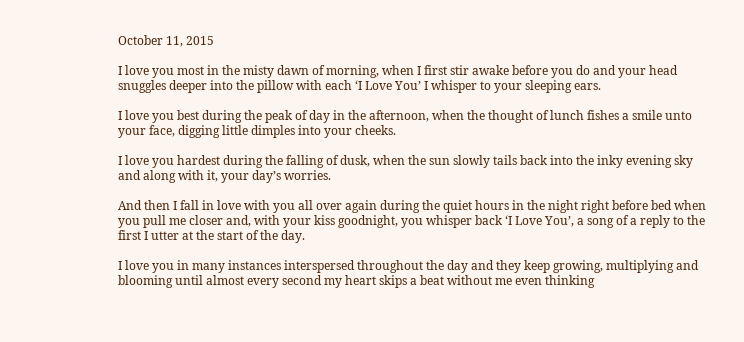October 11, 2015

I love you most in the misty dawn of morning, when I first stir awake before you do and your head snuggles deeper into the pillow with each ‘I Love You’ I whisper to your sleeping ears.

I love you best during the peak of day in the afternoon, when the thought of lunch fishes a smile unto your face, digging little dimples into your cheeks.

I love you hardest during the falling of dusk, when the sun slowly tails back into the inky evening sky and along with it, your day’s worries.

And then I fall in love with you all over again during the quiet hours in the night right before bed when you pull me closer and, with your kiss goodnight, you whisper back ‘I Love You’, a song of a reply to the first I utter at the start of the day.

I love you in many instances interspersed throughout the day and they keep growing, multiplying and blooming until almost every second my heart skips a beat without me even thinking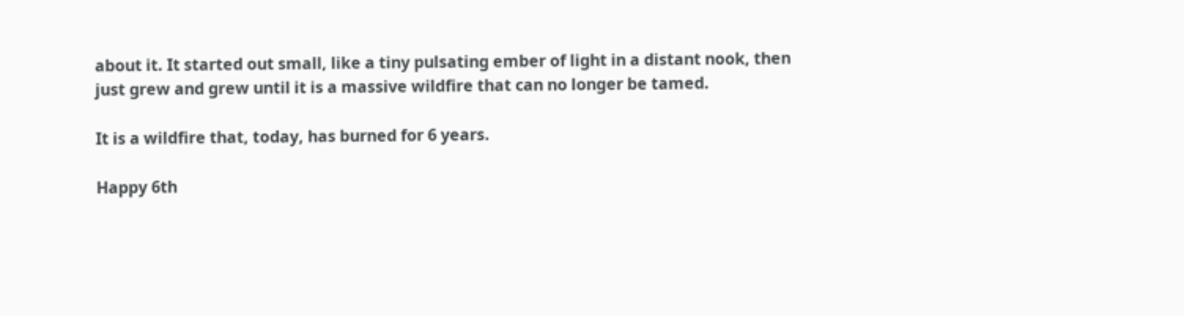about it. It started out small, like a tiny pulsating ember of light in a distant nook, then just grew and grew until it is a massive wildfire that can no longer be tamed.

It is a wildfire that, today, has burned for 6 years.

Happy 6th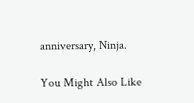anniversary, Ninja.

You Might Also Like